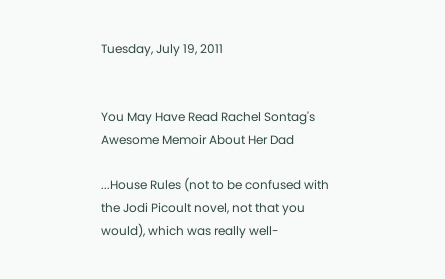Tuesday, July 19, 2011


You May Have Read Rachel Sontag's Awesome Memoir About Her Dad

...House Rules (not to be confused with the Jodi Picoult novel, not that you would), which was really well-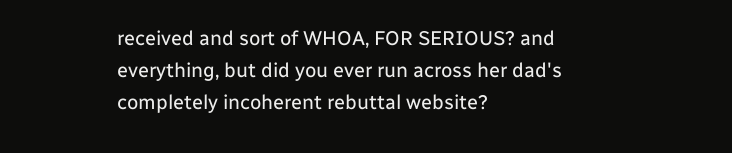received and sort of WHOA, FOR SERIOUS? and everything, but did you ever run across her dad's completely incoherent rebuttal website?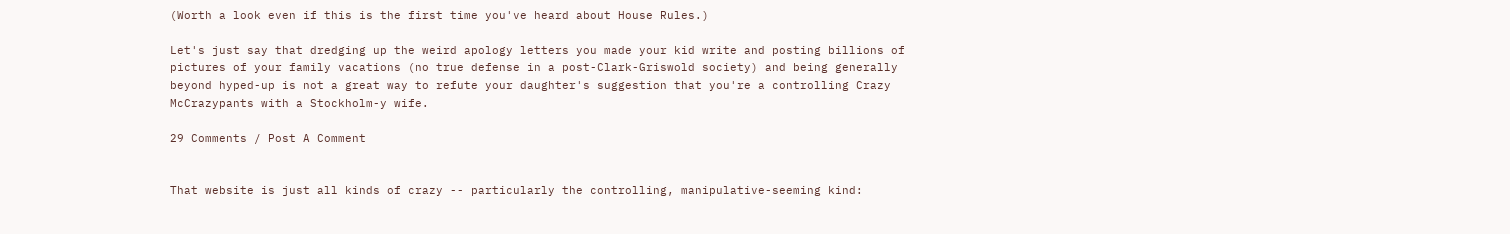(Worth a look even if this is the first time you've heard about House Rules.)

Let's just say that dredging up the weird apology letters you made your kid write and posting billions of pictures of your family vacations (no true defense in a post-Clark-Griswold society) and being generally beyond hyped-up is not a great way to refute your daughter's suggestion that you're a controlling Crazy McCrazypants with a Stockholm-y wife.

29 Comments / Post A Comment


That website is just all kinds of crazy -- particularly the controlling, manipulative-seeming kind: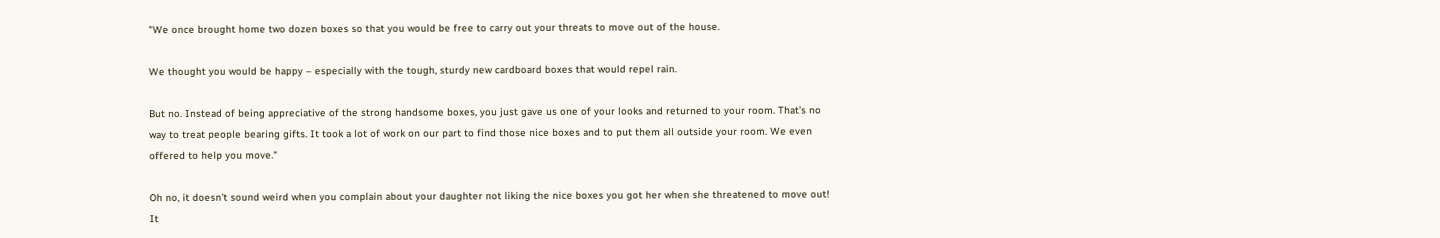"We once brought home two dozen boxes so that you would be free to carry out your threats to move out of the house.

We thought you would be happy – especially with the tough, sturdy new cardboard boxes that would repel rain.

But no. Instead of being appreciative of the strong handsome boxes, you just gave us one of your looks and returned to your room. That’s no way to treat people bearing gifts. It took a lot of work on our part to find those nice boxes and to put them all outside your room. We even offered to help you move."

Oh no, it doesn't sound weird when you complain about your daughter not liking the nice boxes you got her when she threatened to move out! It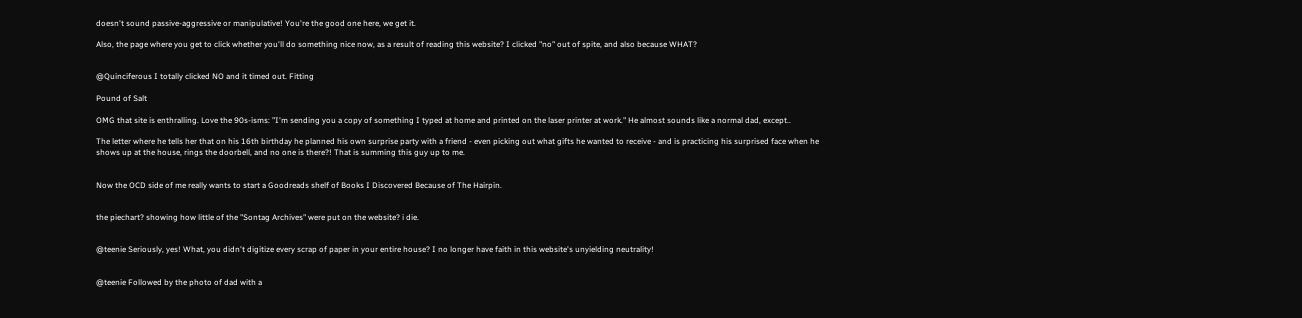doesn't sound passive-aggressive or manipulative! You're the good one here, we get it.

Also, the page where you get to click whether you'll do something nice now, as a result of reading this website? I clicked "no" out of spite, and also because WHAT?


@Quinciferous I totally clicked NO and it timed out. Fitting

Pound of Salt

OMG that site is enthralling. Love the 90s-isms: "I'm sending you a copy of something I typed at home and printed on the laser printer at work." He almost sounds like a normal dad, except..

The letter where he tells her that on his 16th birthday he planned his own surprise party with a friend - even picking out what gifts he wanted to receive - and is practicing his surprised face when he shows up at the house, rings the doorbell, and no one is there?! That is summing this guy up to me.


Now the OCD side of me really wants to start a Goodreads shelf of Books I Discovered Because of The Hairpin.


the piechart? showing how little of the "Sontag Archives" were put on the website? i die.


@teenie Seriously, yes! What, you didn't digitize every scrap of paper in your entire house? I no longer have faith in this website's unyielding neutrality!


@teenie Followed by the photo of dad with a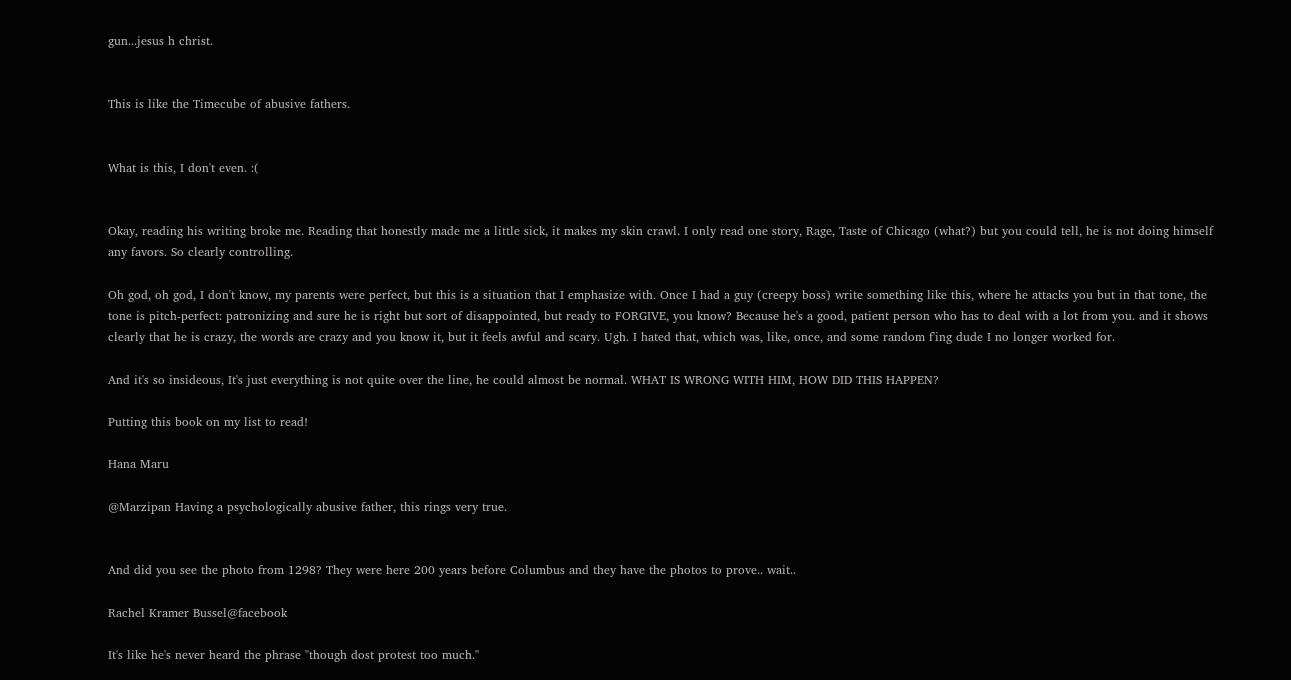gun...jesus h christ.


This is like the Timecube of abusive fathers.


What is this, I don't even. :(


Okay, reading his writing broke me. Reading that honestly made me a little sick, it makes my skin crawl. I only read one story, Rage, Taste of Chicago (what?) but you could tell, he is not doing himself any favors. So clearly controlling.

Oh god, oh god, I don't know, my parents were perfect, but this is a situation that I emphasize with. Once I had a guy (creepy boss) write something like this, where he attacks you but in that tone, the tone is pitch-perfect: patronizing and sure he is right but sort of disappointed, but ready to FORGIVE, you know? Because he's a good, patient person who has to deal with a lot from you. and it shows clearly that he is crazy, the words are crazy and you know it, but it feels awful and scary. Ugh. I hated that, which was, like, once, and some random f'ing dude I no longer worked for.

And it's so insideous, It's just everything is not quite over the line, he could almost be normal. WHAT IS WRONG WITH HIM, HOW DID THIS HAPPEN?

Putting this book on my list to read!

Hana Maru

@Marzipan Having a psychologically abusive father, this rings very true.


And did you see the photo from 1298? They were here 200 years before Columbus and they have the photos to prove.. wait..

Rachel Kramer Bussel@facebook

It's like he's never heard the phrase "though dost protest too much."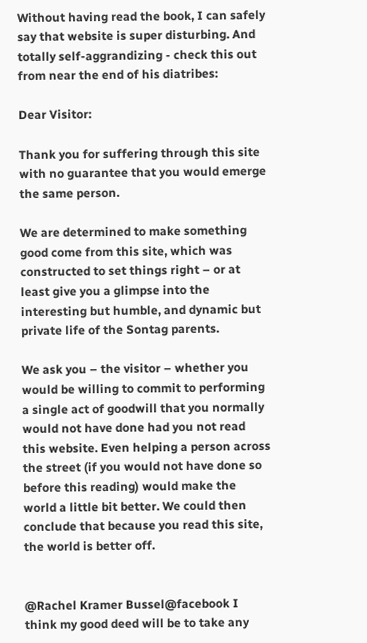Without having read the book, I can safely say that website is super disturbing. And totally self-aggrandizing - check this out from near the end of his diatribes:

Dear Visitor:

Thank you for suffering through this site with no guarantee that you would emerge the same person.

We are determined to make something good come from this site, which was constructed to set things right – or at least give you a glimpse into the interesting but humble, and dynamic but private life of the Sontag parents.

We ask you – the visitor – whether you would be willing to commit to performing a single act of goodwill that you normally would not have done had you not read this website. Even helping a person across the street (if you would not have done so before this reading) would make the world a little bit better. We could then conclude that because you read this site, the world is better off.


@Rachel Kramer Bussel@facebook I think my good deed will be to take any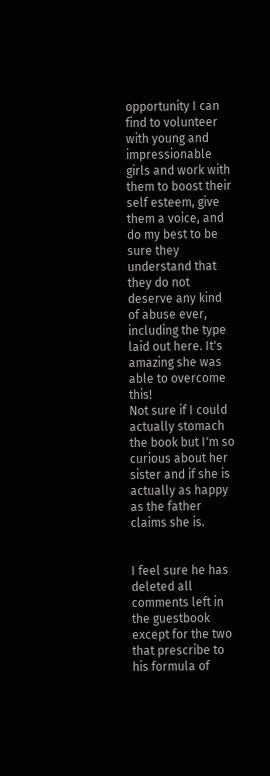opportunity I can find to volunteer with young and impressionable girls and work with them to boost their self esteem, give them a voice, and do my best to be sure they understand that they do not deserve any kind of abuse ever, including the type laid out here. It's amazing she was able to overcome this!
Not sure if I could actually stomach the book but I'm so curious about her sister and if she is actually as happy as the father claims she is.


I feel sure he has deleted all comments left in the guestbook except for the two that prescribe to his formula of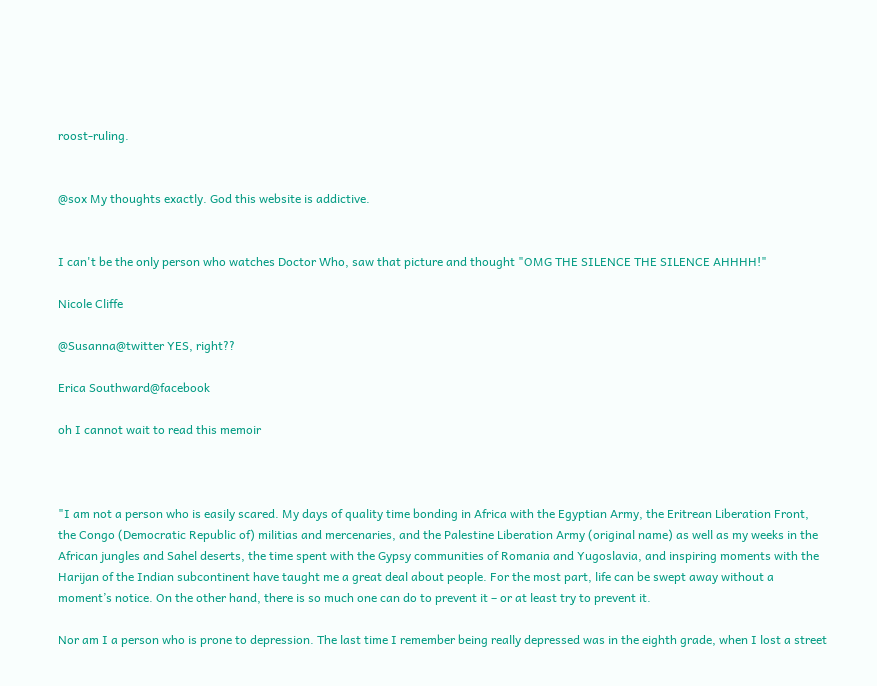roost-ruling.


@sox My thoughts exactly. God this website is addictive.


I can't be the only person who watches Doctor Who, saw that picture and thought "OMG THE SILENCE THE SILENCE AHHHH!"

Nicole Cliffe

@Susanna@twitter YES, right??

Erica Southward@facebook

oh I cannot wait to read this memoir



"I am not a person who is easily scared. My days of quality time bonding in Africa with the Egyptian Army, the Eritrean Liberation Front, the Congo (Democratic Republic of) militias and mercenaries, and the Palestine Liberation Army (original name) as well as my weeks in the African jungles and Sahel deserts, the time spent with the Gypsy communities of Romania and Yugoslavia, and inspiring moments with the Harijan of the Indian subcontinent have taught me a great deal about people. For the most part, life can be swept away without a moment’s notice. On the other hand, there is so much one can do to prevent it – or at least try to prevent it.

Nor am I a person who is prone to depression. The last time I remember being really depressed was in the eighth grade, when I lost a street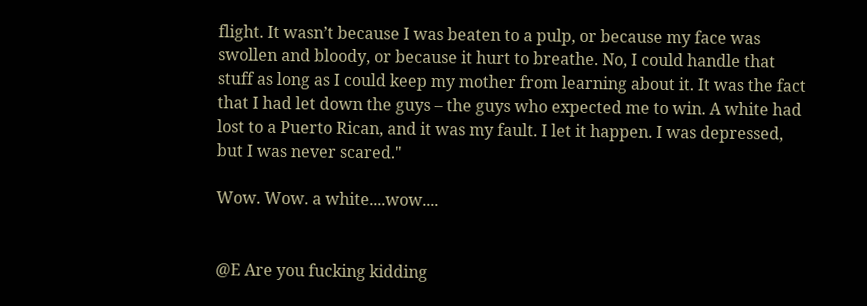flight. It wasn’t because I was beaten to a pulp, or because my face was swollen and bloody, or because it hurt to breathe. No, I could handle that stuff as long as I could keep my mother from learning about it. It was the fact that I had let down the guys – the guys who expected me to win. A white had lost to a Puerto Rican, and it was my fault. I let it happen. I was depressed, but I was never scared."

Wow. Wow. a white....wow....


@E Are you fucking kidding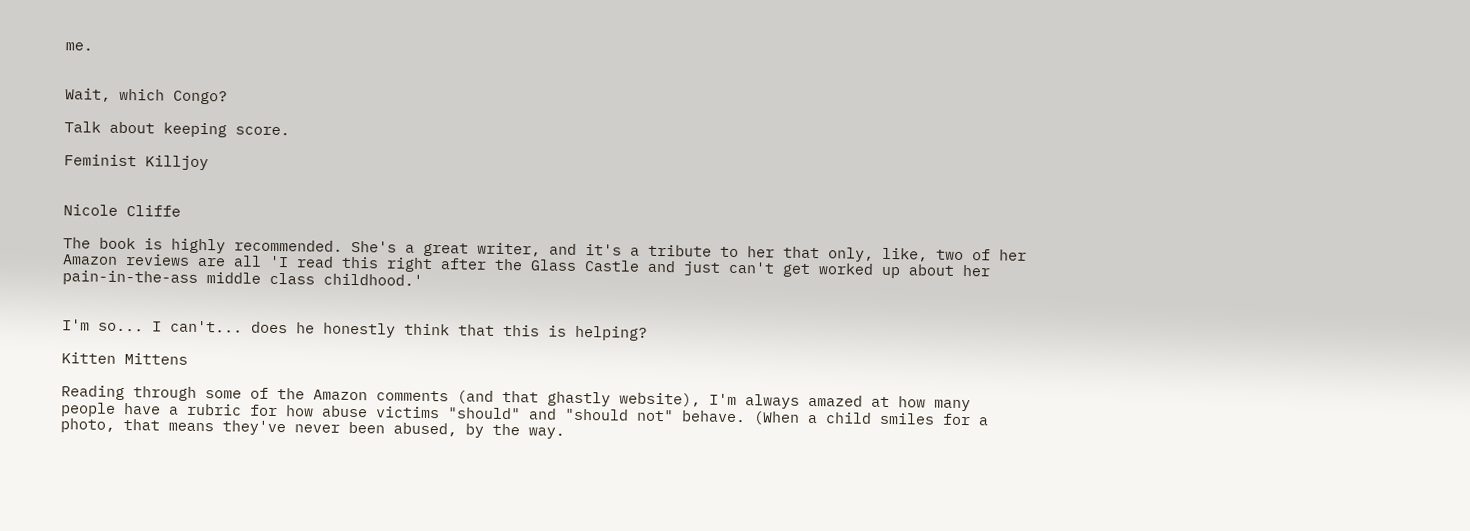me.


Wait, which Congo?

Talk about keeping score.

Feminist Killjoy


Nicole Cliffe

The book is highly recommended. She's a great writer, and it's a tribute to her that only, like, two of her Amazon reviews are all 'I read this right after the Glass Castle and just can't get worked up about her pain-in-the-ass middle class childhood.'


I'm so... I can't... does he honestly think that this is helping?

Kitten Mittens

Reading through some of the Amazon comments (and that ghastly website), I'm always amazed at how many people have a rubric for how abuse victims "should" and "should not" behave. (When a child smiles for a photo, that means they've never been abused, by the way.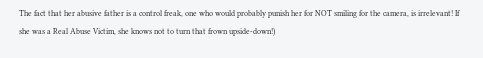The fact that her abusive father is a control freak, one who would probably punish her for NOT smiling for the camera, is irrelevant! If she was a Real Abuse Victim, she knows not to turn that frown upside-down!)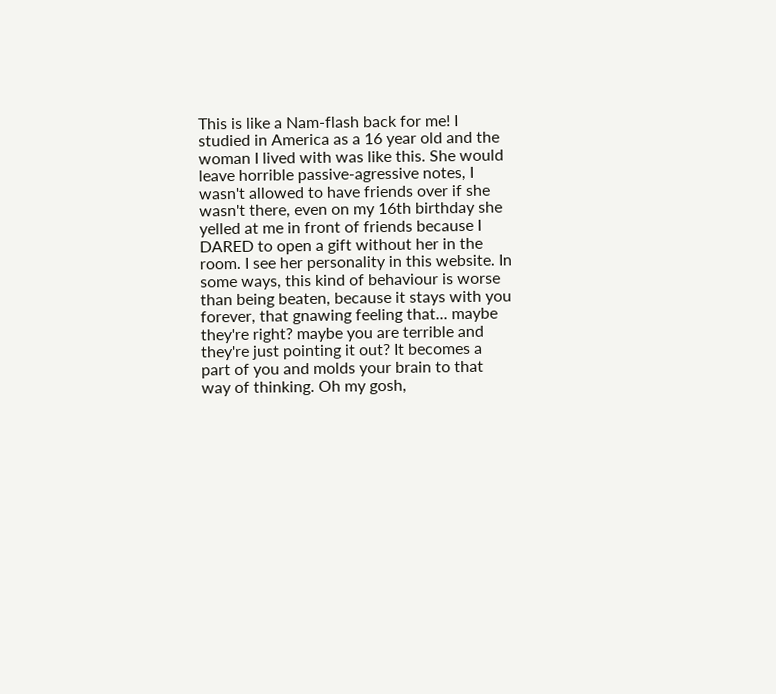This is like a Nam-flash back for me! I studied in America as a 16 year old and the woman I lived with was like this. She would leave horrible passive-agressive notes, I wasn't allowed to have friends over if she wasn't there, even on my 16th birthday she yelled at me in front of friends because I DARED to open a gift without her in the room. I see her personality in this website. In some ways, this kind of behaviour is worse than being beaten, because it stays with you forever, that gnawing feeling that... maybe they're right? maybe you are terrible and they're just pointing it out? It becomes a part of you and molds your brain to that way of thinking. Oh my gosh,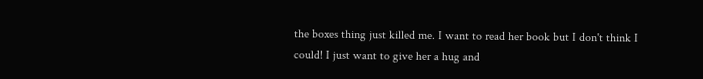the boxes thing just killed me. I want to read her book but I don't think I could! I just want to give her a hug and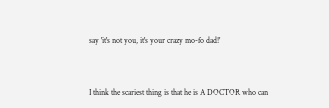say 'it's not you, it's your crazy mo-fo dad!'


I think the scariest thing is that he is A DOCTOR who can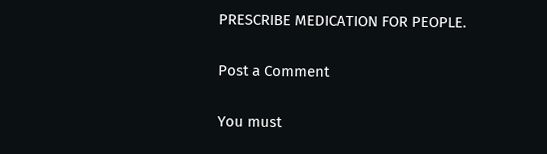PRESCRIBE MEDICATION FOR PEOPLE.

Post a Comment

You must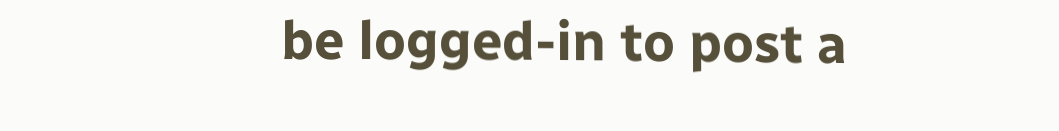be logged-in to post a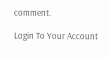comment.

Login To Your Account